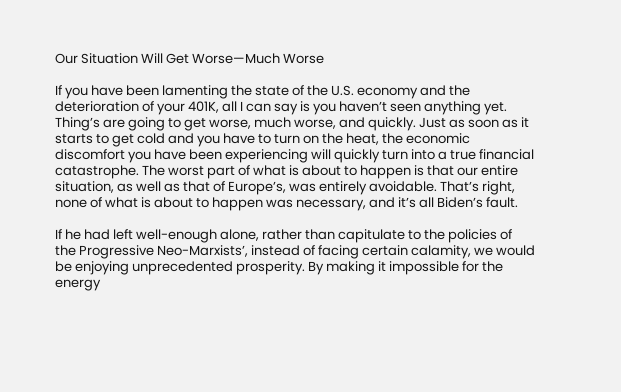Our Situation Will Get Worse—Much Worse

If you have been lamenting the state of the U.S. economy and the deterioration of your 401K, all I can say is you haven’t seen anything yet. Thing’s are going to get worse, much worse, and quickly. Just as soon as it starts to get cold and you have to turn on the heat, the economic discomfort you have been experiencing will quickly turn into a true financial catastrophe. The worst part of what is about to happen is that our entire situation, as well as that of Europe’s, was entirely avoidable. That’s right, none of what is about to happen was necessary, and it’s all Biden’s fault.

If he had left well-enough alone, rather than capitulate to the policies of the Progressive Neo-Marxists’, instead of facing certain calamity, we would be enjoying unprecedented prosperity. By making it impossible for the energy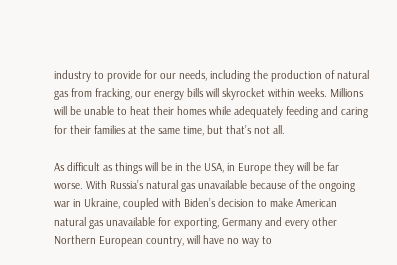industry to provide for our needs, including the production of natural gas from fracking, our energy bills will skyrocket within weeks. Millions will be unable to heat their homes while adequately feeding and caring for their families at the same time, but that’s not all.

As difficult as things will be in the USA, in Europe they will be far worse. With Russia’s natural gas unavailable because of the ongoing war in Ukraine, coupled with Biden’s decision to make American natural gas unavailable for exporting, Germany and every other Northern European country, will have no way to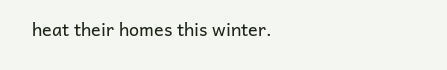heat their homes this winter.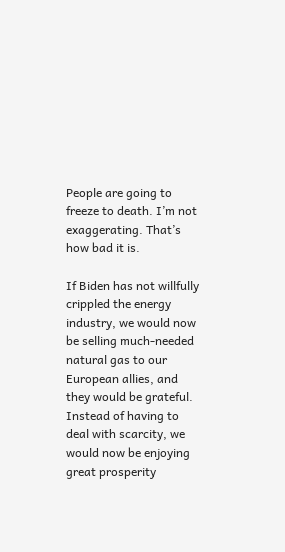People are going to freeze to death. I’m not exaggerating. That’s how bad it is.

If Biden has not willfully crippled the energy industry, we would now be selling much-needed natural gas to our European allies, and they would be grateful. Instead of having to deal with scarcity, we would now be enjoying great prosperity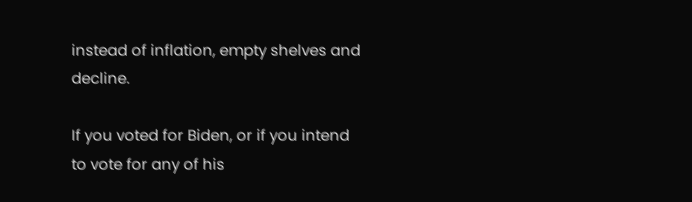instead of inflation, empty shelves and decline.

If you voted for Biden, or if you intend to vote for any of his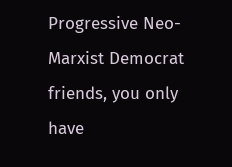Progressive Neo-Marxist Democrat friends, you only have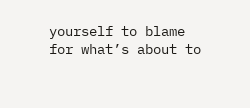yourself to blame for what’s about to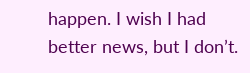happen. I wish I had better news, but I don’t.